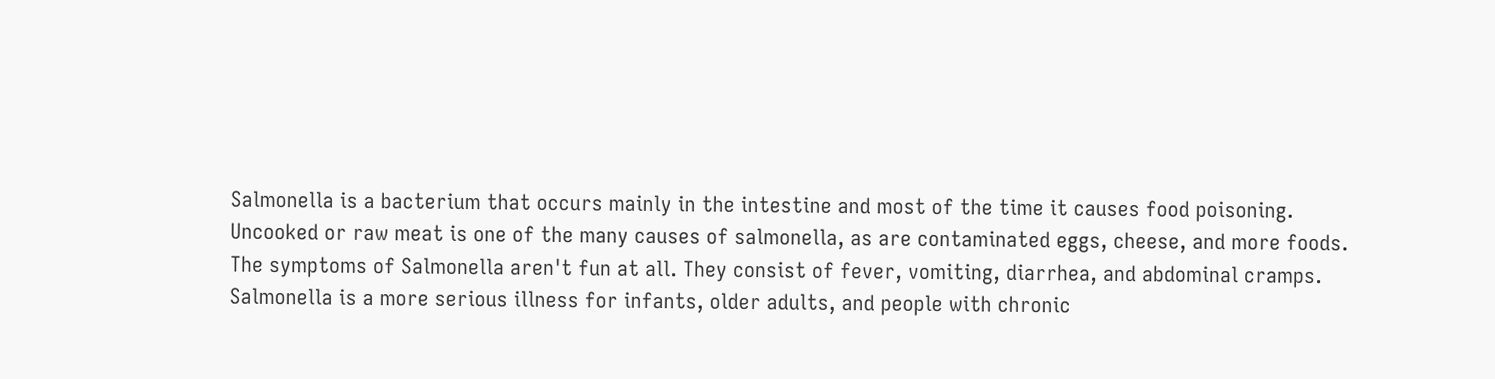Salmonella is a bacterium that occurs mainly in the intestine and most of the time it causes food poisoning.
Uncooked or raw meat is one of the many causes of salmonella, as are contaminated eggs, cheese, and more foods.
The symptoms of Salmonella aren't fun at all. They consist of fever, vomiting, diarrhea, and abdominal cramps.
Salmonella is a more serious illness for infants, older adults, and people with chronic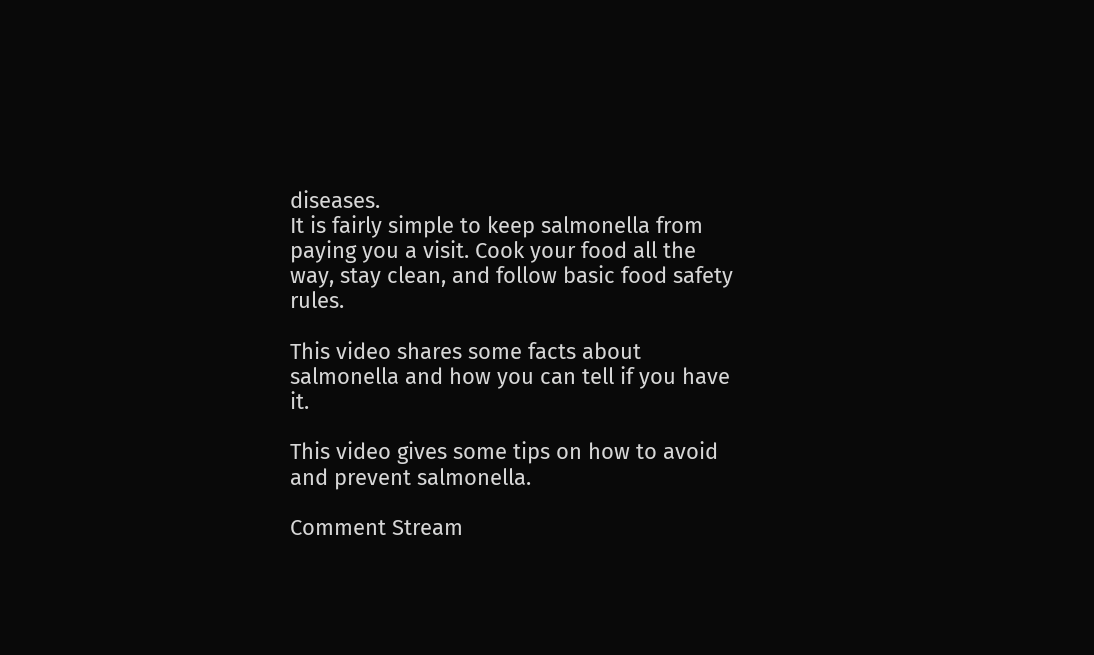diseases.
It is fairly simple to keep salmonella from paying you a visit. Cook your food all the way, stay clean, and follow basic food safety rules.

This video shares some facts about salmonella and how you can tell if you have it.

This video gives some tips on how to avoid and prevent salmonella.

Comment Stream